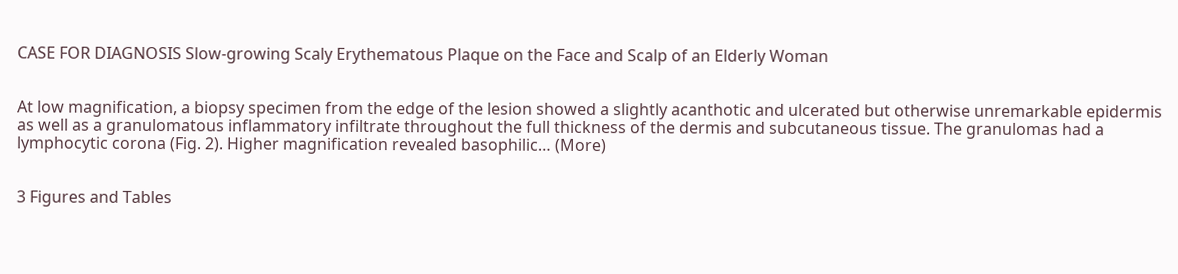CASE FOR DIAGNOSIS Slow-growing Scaly Erythematous Plaque on the Face and Scalp of an Elderly Woman


At low magnification, a biopsy specimen from the edge of the lesion showed a slightly acanthotic and ulcerated but otherwise unremarkable epidermis as well as a granulomatous inflammatory infiltrate throughout the full thickness of the dermis and subcutaneous tissue. The granulomas had a lymphocytic corona (Fig. 2). Higher magnification revealed basophilic… (More)


3 Figures and Tables